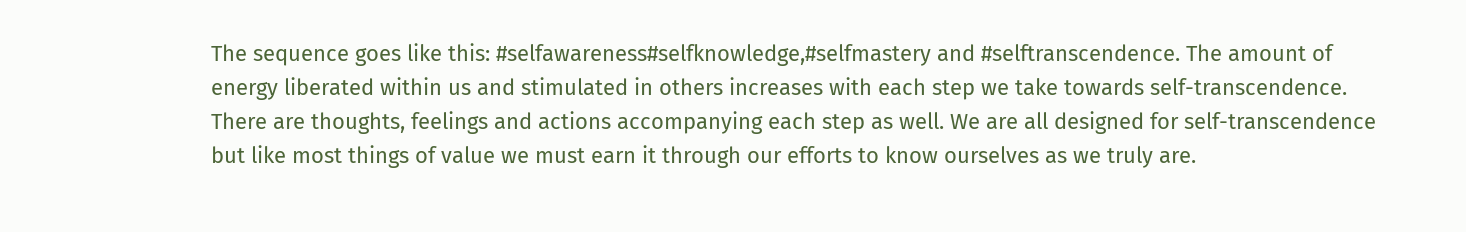The sequence goes like this: #selfawareness#selfknowledge,#selfmastery and #selftranscendence. The amount of energy liberated within us and stimulated in others increases with each step we take towards self-transcendence. There are thoughts, feelings and actions accompanying each step as well. We are all designed for self-transcendence but like most things of value we must earn it through our efforts to know ourselves as we truly are.